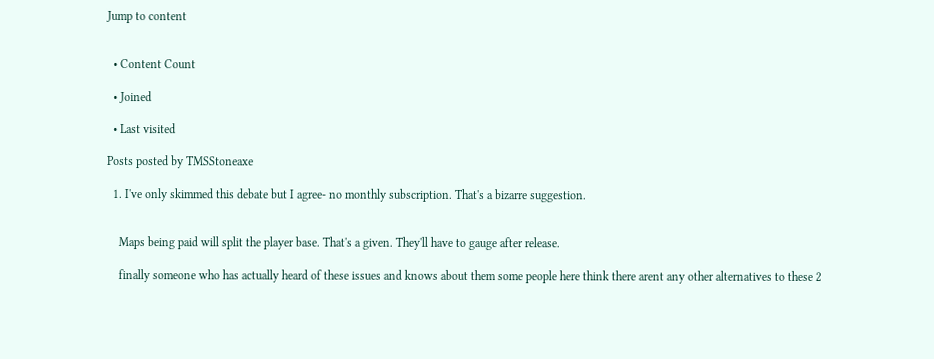Jump to content


  • Content Count

  • Joined

  • Last visited

Posts posted by TMSStoneaxe

  1. I've only skimmed this debate but I agree- no monthly subscription. That's a bizarre suggestion.


    Maps being paid will split the player base. That's a given. They'll have to gauge after release.

    finally someone who has actually heard of these issues and knows about them some people here think there arent any other alternatives to these 2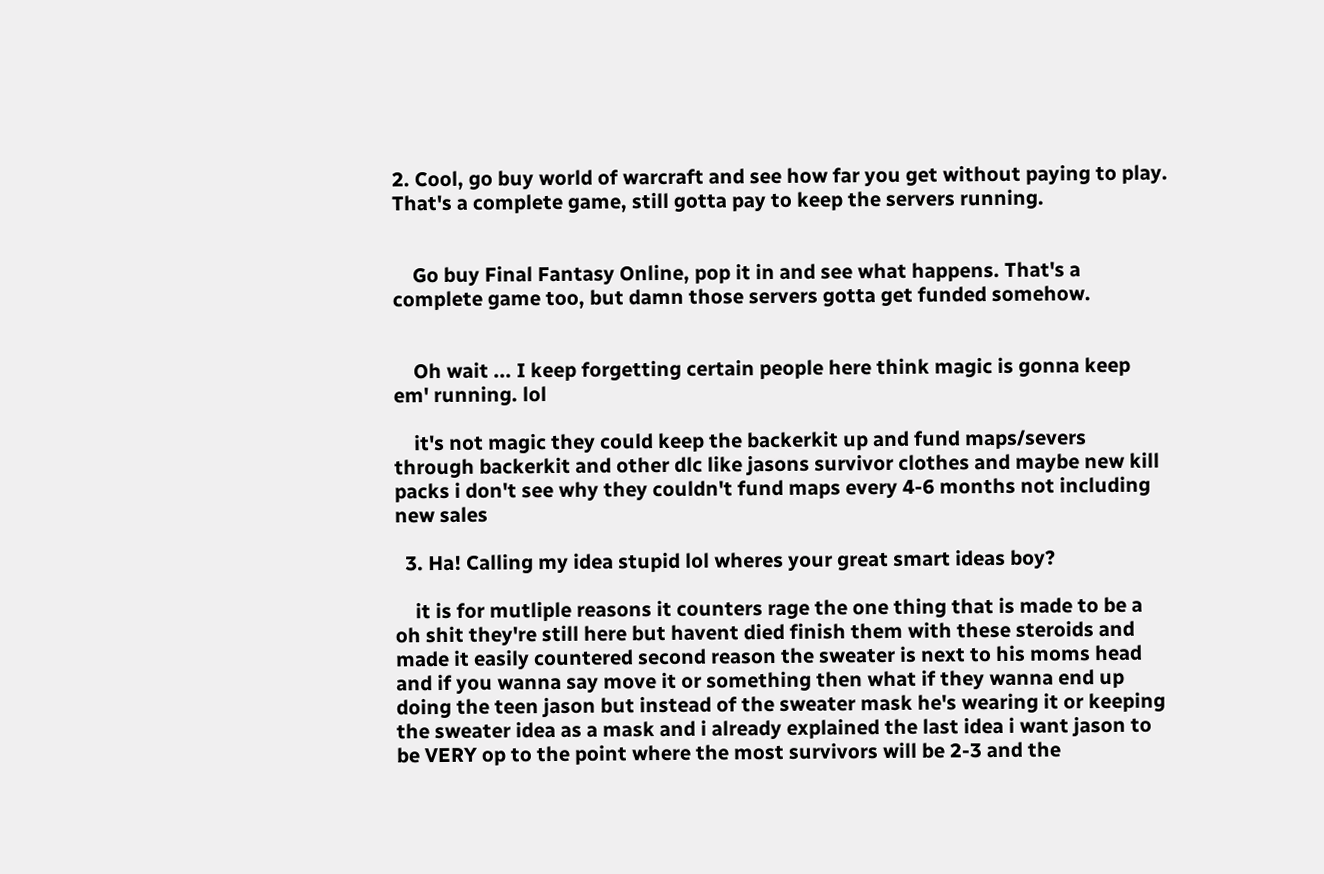2. Cool, go buy world of warcraft and see how far you get without paying to play. That's a complete game, still gotta pay to keep the servers running.


    Go buy Final Fantasy Online, pop it in and see what happens. That's a complete game too, but damn those servers gotta get funded somehow.


    Oh wait ... I keep forgetting certain people here think magic is gonna keep em' running. lol

    it's not magic they could keep the backerkit up and fund maps/severs through backerkit and other dlc like jasons survivor clothes and maybe new kill packs i don't see why they couldn't fund maps every 4-6 months not including new sales

  3. Ha! Calling my idea stupid lol wheres your great smart ideas boy?

    it is for mutliple reasons it counters rage the one thing that is made to be a oh shit they're still here but havent died finish them with these steroids and made it easily countered second reason the sweater is next to his moms head and if you wanna say move it or something then what if they wanna end up doing the teen jason but instead of the sweater mask he's wearing it or keeping the sweater idea as a mask and i already explained the last idea i want jason to be VERY op to the point where the most survivors will be 2-3 and the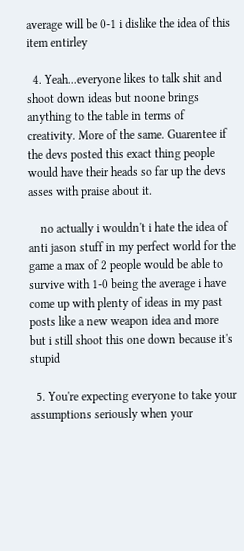average will be 0-1 i dislike the idea of this item entirley

  4. Yeah...everyone likes to talk shit and shoot down ideas but noone brings anything to the table in terms of creativity. More of the same. Guarentee if the devs posted this exact thing people would have their heads so far up the devs asses with praise about it.

    no actually i wouldn't i hate the idea of anti jason stuff in my perfect world for the game a max of 2 people would be able to survive with 1-0 being the average i have come up with plenty of ideas in my past posts like a new weapon idea and more but i still shoot this one down because it's stupid

  5. You're expecting everyone to take your assumptions seriously when your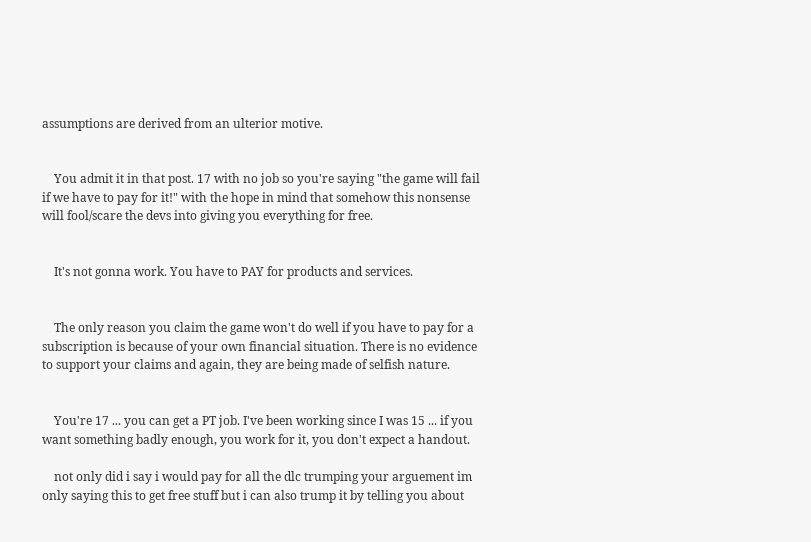assumptions are derived from an ulterior motive.


    You admit it in that post. 17 with no job so you're saying "the game will fail if we have to pay for it!" with the hope in mind that somehow this nonsense will fool/scare the devs into giving you everything for free.


    It's not gonna work. You have to PAY for products and services.


    The only reason you claim the game won't do well if you have to pay for a subscription is because of your own financial situation. There is no evidence to support your claims and again, they are being made of selfish nature.


    You're 17 ... you can get a PT job. I've been working since I was 15 ... if you want something badly enough, you work for it, you don't expect a handout.

    not only did i say i would pay for all the dlc trumping your arguement im only saying this to get free stuff but i can also trump it by telling you about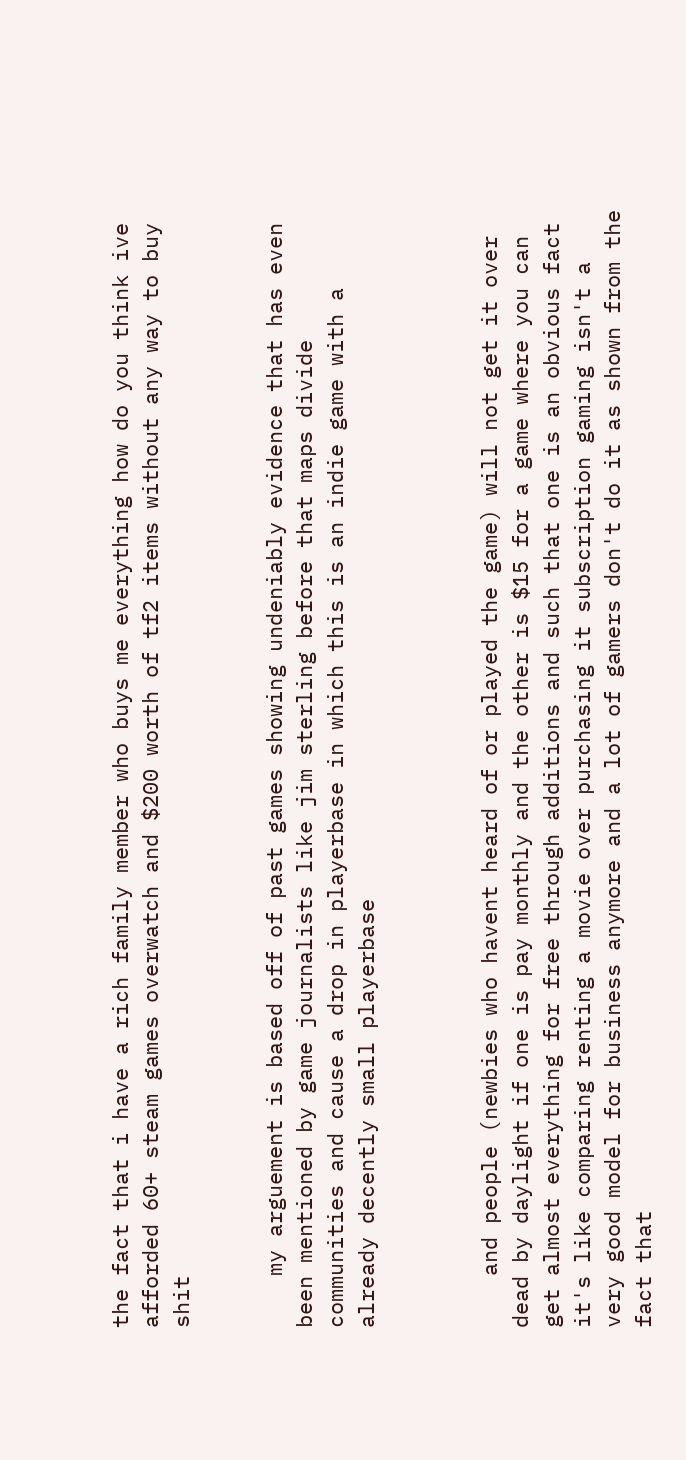the fact that i have a rich family member who buys me everything how do you think ive afforded 60+ steam games overwatch and $200 worth of tf2 items without any way to buy shit


    my arguement is based off of past games showing undeniably evidence that has even been mentioned by game journalists like jim sterling before that maps divide communities and cause a drop in playerbase in which this is an indie game with a already decently small playerbase



    and people (newbies who havent heard of or played the game) will not get it over dead by daylight if one is pay monthly and the other is $15 for a game where you can get almost everything for free through additions and such that one is an obvious fact it's like comparing renting a movie over purchasing it subscription gaming isn't a very good model for business anymore and a lot of gamers don't do it as shown from the fact that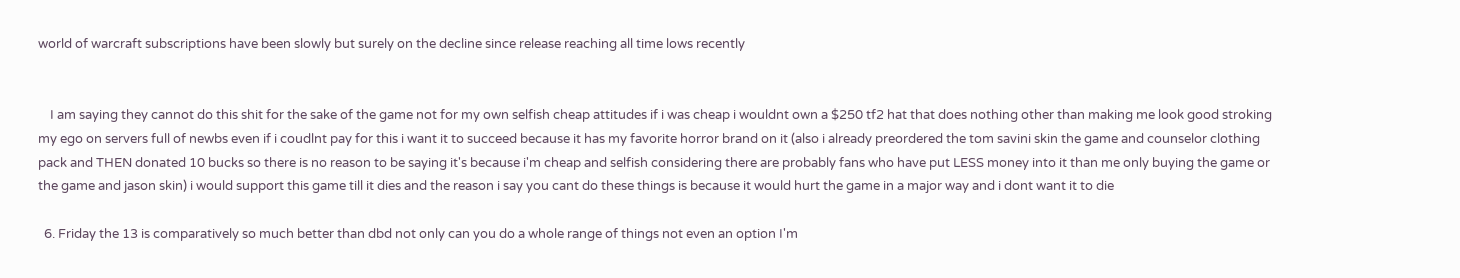world of warcraft subscriptions have been slowly but surely on the decline since release reaching all time lows recently


    I am saying they cannot do this shit for the sake of the game not for my own selfish cheap attitudes if i was cheap i wouldnt own a $250 tf2 hat that does nothing other than making me look good stroking my ego on servers full of newbs even if i coudlnt pay for this i want it to succeed because it has my favorite horror brand on it (also i already preordered the tom savini skin the game and counselor clothing pack and THEN donated 10 bucks so there is no reason to be saying it's because i'm cheap and selfish considering there are probably fans who have put LESS money into it than me only buying the game or the game and jason skin) i would support this game till it dies and the reason i say you cant do these things is because it would hurt the game in a major way and i dont want it to die

  6. Friday the 13 is comparatively so much better than dbd not only can you do a whole range of things not even an option I'm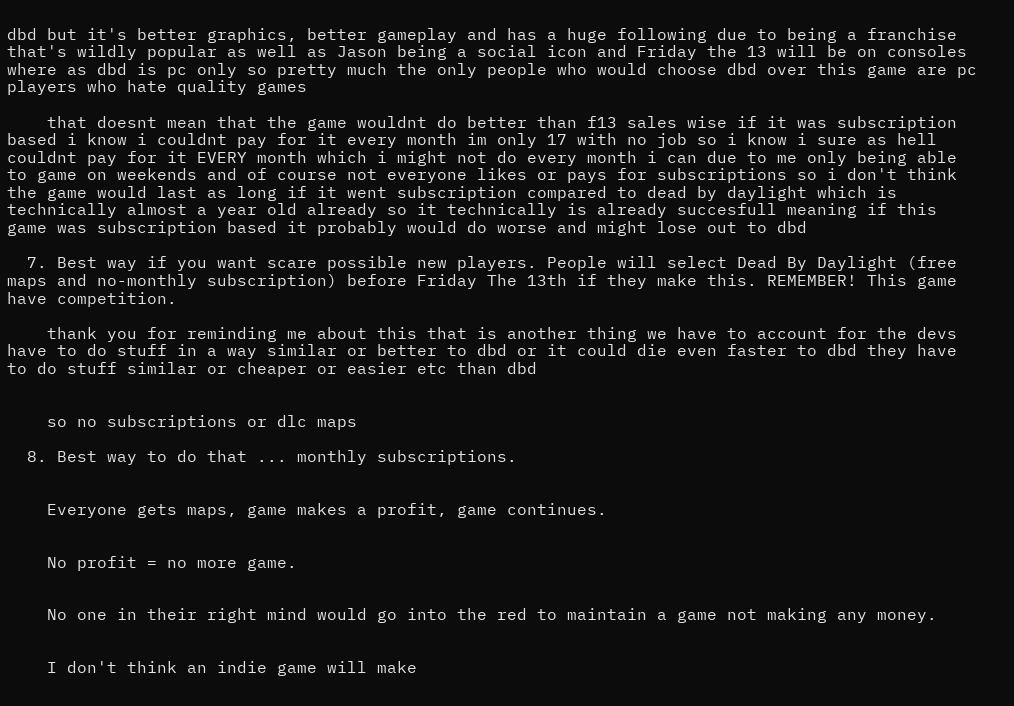dbd but it's better graphics, better gameplay and has a huge following due to being a franchise that's wildly popular as well as Jason being a social icon and Friday the 13 will be on consoles where as dbd is pc only so pretty much the only people who would choose dbd over this game are pc players who hate quality games

    that doesnt mean that the game wouldnt do better than f13 sales wise if it was subscription based i know i couldnt pay for it every month im only 17 with no job so i know i sure as hell couldnt pay for it EVERY month which i might not do every month i can due to me only being able to game on weekends and of course not everyone likes or pays for subscriptions so i don't think the game would last as long if it went subscription compared to dead by daylight which is technically almost a year old already so it technically is already succesfull meaning if this game was subscription based it probably would do worse and might lose out to dbd

  7. Best way if you want scare possible new players. People will select Dead By Daylight (free maps and no-monthly subscription) before Friday The 13th if they make this. REMEMBER! This game have competition.

    thank you for reminding me about this that is another thing we have to account for the devs have to do stuff in a way similar or better to dbd or it could die even faster to dbd they have to do stuff similar or cheaper or easier etc than dbd


    so no subscriptions or dlc maps

  8. Best way to do that ... monthly subscriptions.


    Everyone gets maps, game makes a profit, game continues.


    No profit = no more game.


    No one in their right mind would go into the red to maintain a game not making any money.


    I don't think an indie game will make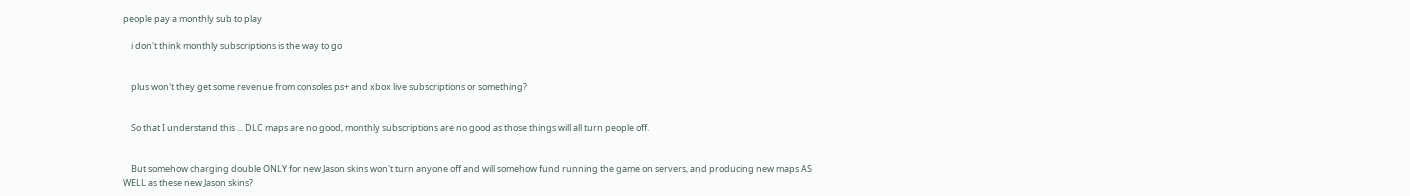people pay a monthly sub to play

    i don't think monthly subscriptions is the way to go


    plus won't they get some revenue from consoles ps+ and xbox live subscriptions or something?


    So that I understand this ... DLC maps are no good, monthly subscriptions are no good as those things will all turn people off.


    But somehow charging double ONLY for new Jason skins won't turn anyone off and will somehow fund running the game on servers, and producing new maps AS WELL as these new Jason skins?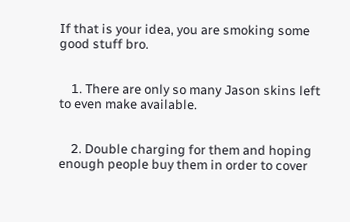If that is your idea, you are smoking some good stuff bro.


    1. There are only so many Jason skins left to even make available.


    2. Double charging for them and hoping enough people buy them in order to cover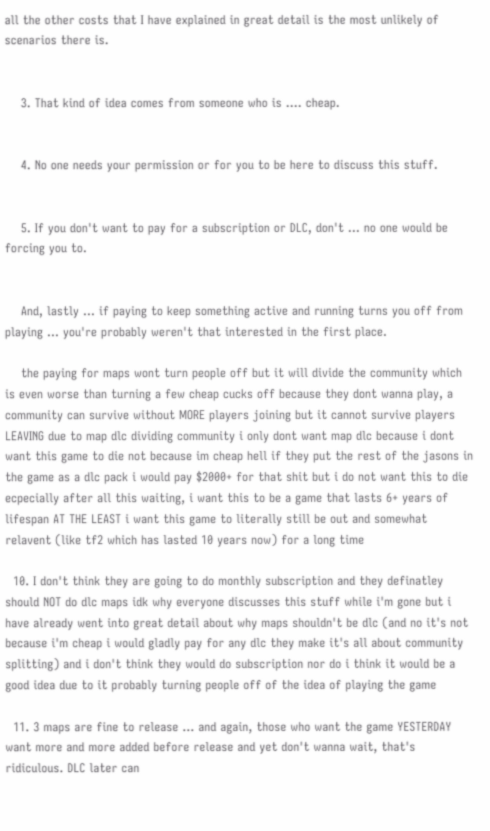all the other costs that I have explained in great detail is the most unlikely of scenarios there is.


    3. That kind of idea comes from someone who is .... cheap.


    4. No one needs your permission or for you to be here to discuss this stuff.


    5. If you don't want to pay for a subscription or DLC, don't ... no one would be forcing you to.


    And, lastly ... if paying to keep something active and running turns you off from playing ... you're probably weren't that interested in the first place.

    the paying for maps wont turn people off but it will divide the community which is even worse than turning a few cheap cucks off because they dont wanna play, a community can survive without MORE players joining but it cannot survive players LEAVING due to map dlc dividing community i only dont want map dlc because i dont want this game to die not because im cheap hell if they put the rest of the jasons in the game as a dlc pack i would pay $2000+ for that shit but i do not want this to die ecpecially after all this waiting, i want this to be a game that lasts 6+ years of lifespan AT THE LEAST i want this game to literally still be out and somewhat relavent (like tf2 which has lasted 10 years now) for a long time

  10. I don't think they are going to do monthly subscription and they definatley should NOT do dlc maps idk why everyone discusses this stuff while i'm gone but i have already went into great detail about why maps shouldn't be dlc (and no it's not because i'm cheap i would gladly pay for any dlc they make it's all about community splitting) and i don't think they would do subscription nor do i think it would be a good idea due to it probably turning people off of the idea of playing the game

  11. 3 maps are fine to release ... and again, those who want the game YESTERDAY want more and more added before release and yet don't wanna wait, that's ridiculous. DLC later can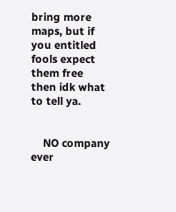bring more maps, but if you entitled fools expect them free then idk what to tell ya.


    NO company ever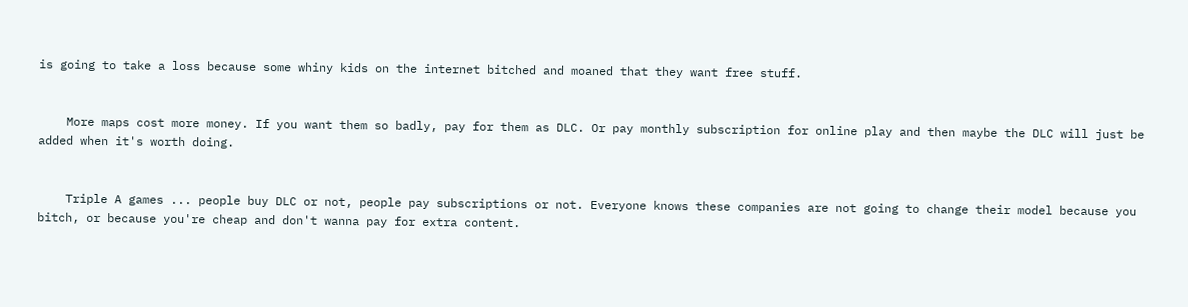is going to take a loss because some whiny kids on the internet bitched and moaned that they want free stuff.


    More maps cost more money. If you want them so badly, pay for them as DLC. Or pay monthly subscription for online play and then maybe the DLC will just be added when it's worth doing.


    Triple A games ... people buy DLC or not, people pay subscriptions or not. Everyone knows these companies are not going to change their model because you bitch, or because you're cheap and don't wanna pay for extra content.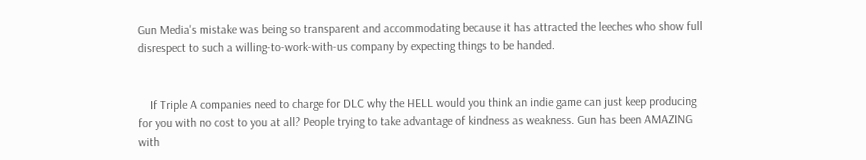Gun Media's mistake was being so transparent and accommodating because it has attracted the leeches who show full disrespect to such a willing-to-work-with-us company by expecting things to be handed.


    If Triple A companies need to charge for DLC why the HELL would you think an indie game can just keep producing for you with no cost to you at all? People trying to take advantage of kindness as weakness. Gun has been AMAZING with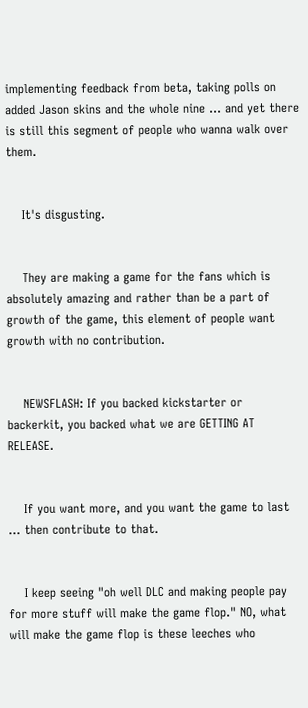implementing feedback from beta, taking polls on added Jason skins and the whole nine ... and yet there is still this segment of people who wanna walk over them.


    It's disgusting.


    They are making a game for the fans which is absolutely amazing and rather than be a part of growth of the game, this element of people want growth with no contribution.


    NEWSFLASH: If you backed kickstarter or backerkit, you backed what we are GETTING AT RELEASE.


    If you want more, and you want the game to last ... then contribute to that.


    I keep seeing "oh well DLC and making people pay for more stuff will make the game flop." NO, what will make the game flop is these leeches who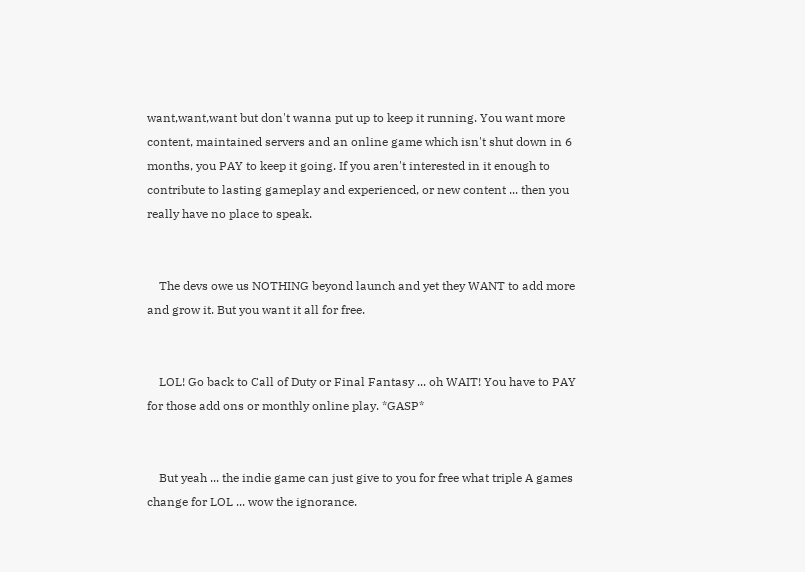want,want,want but don't wanna put up to keep it running. You want more content, maintained servers and an online game which isn't shut down in 6 months, you PAY to keep it going. If you aren't interested in it enough to contribute to lasting gameplay and experienced, or new content ... then you really have no place to speak.


    The devs owe us NOTHING beyond launch and yet they WANT to add more and grow it. But you want it all for free.


    LOL! Go back to Call of Duty or Final Fantasy ... oh WAIT! You have to PAY for those add ons or monthly online play. *GASP*


    But yeah ... the indie game can just give to you for free what triple A games change for LOL ... wow the ignorance.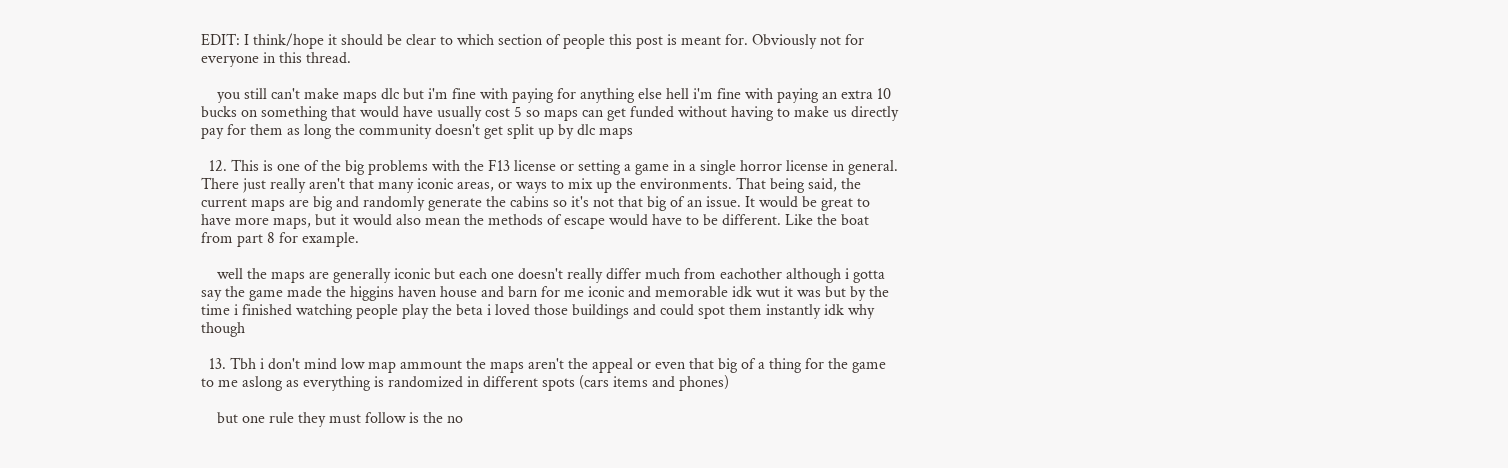EDIT: I think/hope it should be clear to which section of people this post is meant for. Obviously not for everyone in this thread.

    you still can't make maps dlc but i'm fine with paying for anything else hell i'm fine with paying an extra 10 bucks on something that would have usually cost 5 so maps can get funded without having to make us directly pay for them as long the community doesn't get split up by dlc maps

  12. This is one of the big problems with the F13 license or setting a game in a single horror license in general. There just really aren't that many iconic areas, or ways to mix up the environments. That being said, the current maps are big and randomly generate the cabins so it's not that big of an issue. It would be great to have more maps, but it would also mean the methods of escape would have to be different. Like the boat from part 8 for example.

    well the maps are generally iconic but each one doesn't really differ much from eachother although i gotta say the game made the higgins haven house and barn for me iconic and memorable idk wut it was but by the time i finished watching people play the beta i loved those buildings and could spot them instantly idk why though

  13. Tbh i don't mind low map ammount the maps aren't the appeal or even that big of a thing for the game to me aslong as everything is randomized in different spots (cars items and phones)

    but one rule they must follow is the no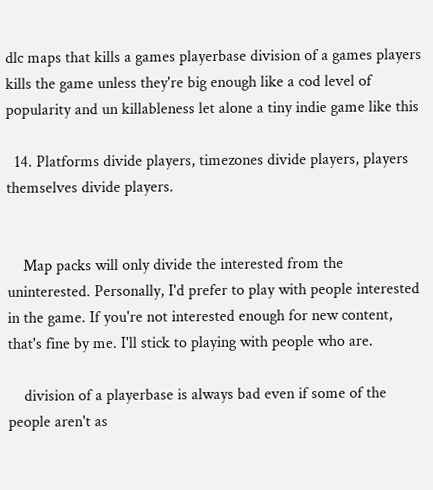dlc maps that kills a games playerbase division of a games players kills the game unless they're big enough like a cod level of popularity and un killableness let alone a tiny indie game like this

  14. Platforms divide players, timezones divide players, players themselves divide players.


    Map packs will only divide the interested from the uninterested. Personally, I'd prefer to play with people interested in the game. If you're not interested enough for new content, that's fine by me. I'll stick to playing with people who are.

    division of a playerbase is always bad even if some of the people aren't as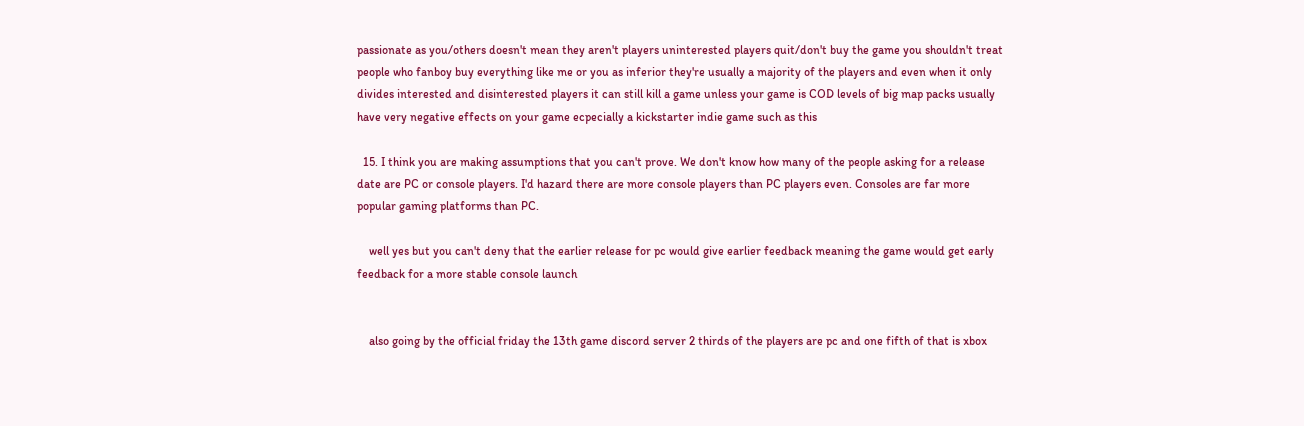passionate as you/others doesn't mean they aren't players uninterested players quit/don't buy the game you shouldn't treat people who fanboy buy everything like me or you as inferior they're usually a majority of the players and even when it only divides interested and disinterested players it can still kill a game unless your game is COD levels of big map packs usually have very negative effects on your game ecpecially a kickstarter indie game such as this

  15. I think you are making assumptions that you can't prove. We don't know how many of the people asking for a release date are PC or console players. I'd hazard there are more console players than PC players even. Consoles are far more popular gaming platforms than PC.

    well yes but you can't deny that the earlier release for pc would give earlier feedback meaning the game would get early feedback for a more stable console launch


    also going by the official friday the 13th game discord server 2 thirds of the players are pc and one fifth of that is xbox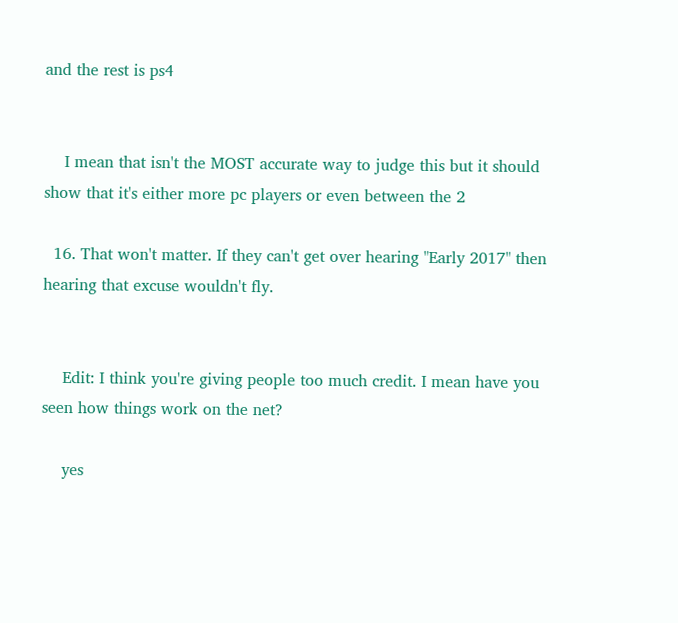and the rest is ps4


    I mean that isn't the MOST accurate way to judge this but it should show that it's either more pc players or even between the 2

  16. That won't matter. If they can't get over hearing "Early 2017" then hearing that excuse wouldn't fly.


    Edit: I think you're giving people too much credit. I mean have you seen how things work on the net?

    yes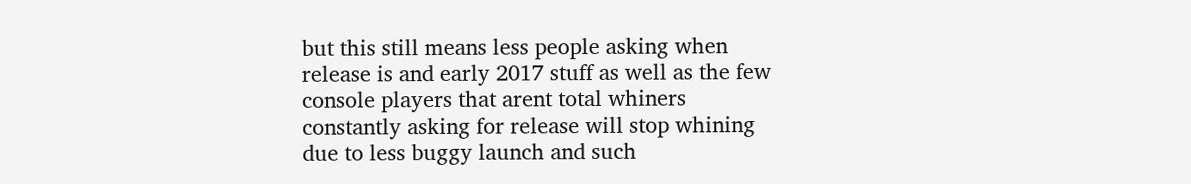but this still means less people asking when release is and early 2017 stuff as well as the few console players that arent total whiners constantly asking for release will stop whining due to less buggy launch and such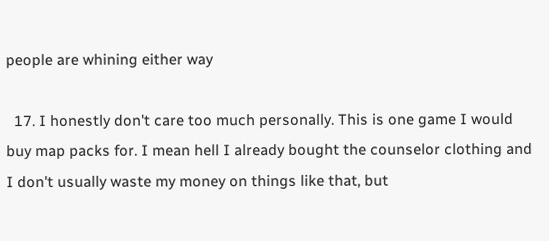people are whining either way

  17. I honestly don't care too much personally. This is one game I would buy map packs for. I mean hell I already bought the counselor clothing and I don't usually waste my money on things like that, but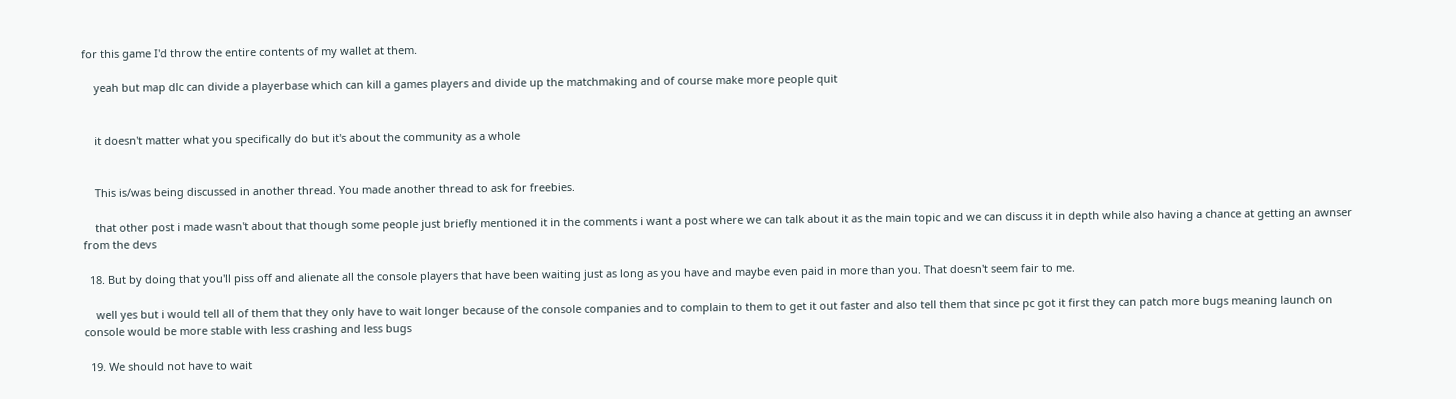for this game I'd throw the entire contents of my wallet at them.

    yeah but map dlc can divide a playerbase which can kill a games players and divide up the matchmaking and of course make more people quit


    it doesn't matter what you specifically do but it's about the community as a whole


    This is/was being discussed in another thread. You made another thread to ask for freebies.

    that other post i made wasn't about that though some people just briefly mentioned it in the comments i want a post where we can talk about it as the main topic and we can discuss it in depth while also having a chance at getting an awnser from the devs

  18. But by doing that you'll piss off and alienate all the console players that have been waiting just as long as you have and maybe even paid in more than you. That doesn't seem fair to me.

    well yes but i would tell all of them that they only have to wait longer because of the console companies and to complain to them to get it out faster and also tell them that since pc got it first they can patch more bugs meaning launch on console would be more stable with less crashing and less bugs

  19. We should not have to wait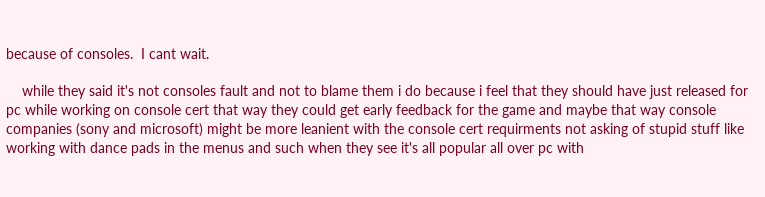because of consoles.  I cant wait.

    while they said it's not consoles fault and not to blame them i do because i feel that they should have just released for pc while working on console cert that way they could get early feedback for the game and maybe that way console companies (sony and microsoft) might be more leanient with the console cert requirments not asking of stupid stuff like working with dance pads in the menus and such when they see it's all popular all over pc with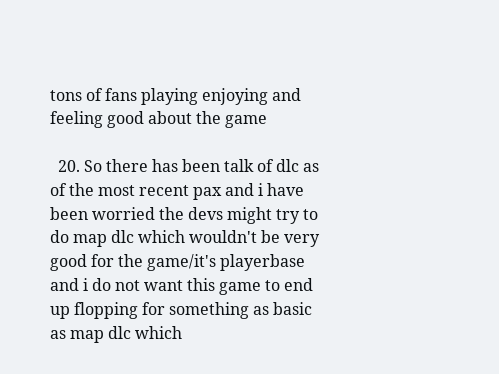tons of fans playing enjoying and feeling good about the game

  20. So there has been talk of dlc as of the most recent pax and i have been worried the devs might try to do map dlc which wouldn't be very good for the game/it's playerbase and i do not want this game to end up flopping for something as basic as map dlc which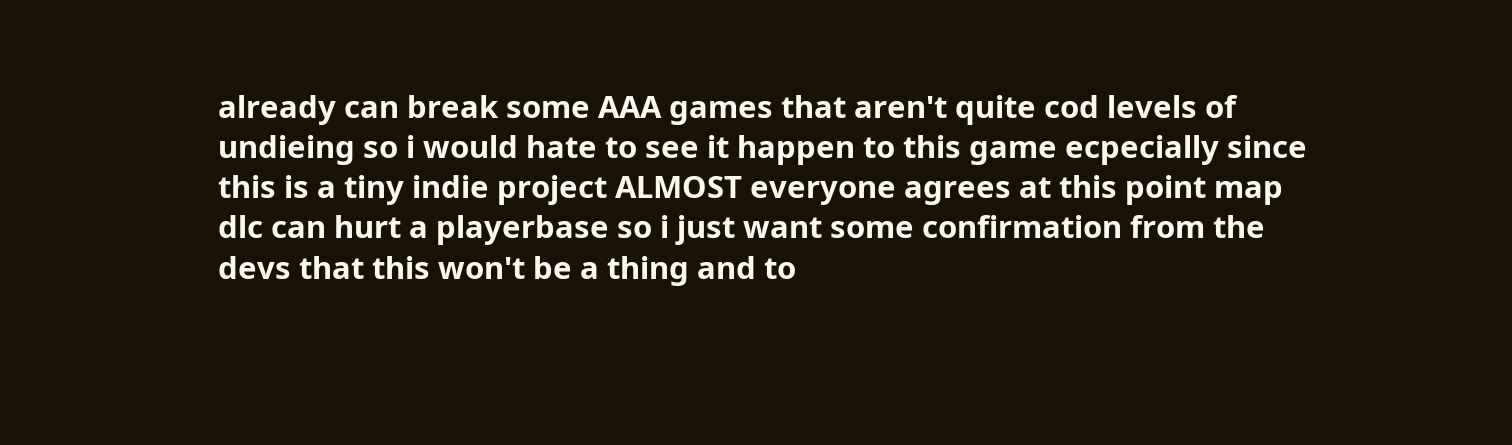already can break some AAA games that aren't quite cod levels of undieing so i would hate to see it happen to this game ecpecially since this is a tiny indie project ALMOST everyone agrees at this point map dlc can hurt a playerbase so i just want some confirmation from the devs that this won't be a thing and to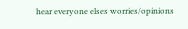hear everyone elses worries/opinions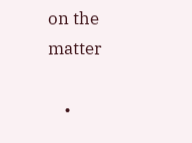on the matter

    •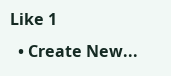Like 1
  • Create New...